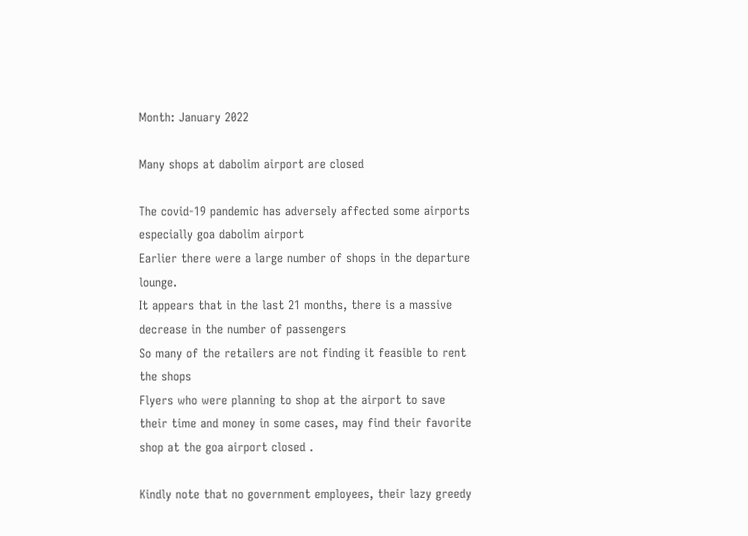Month: January 2022

Many shops at dabolim airport are closed

The covid-19 pandemic has adversely affected some airports especially goa dabolim airport
Earlier there were a large number of shops in the departure lounge.
It appears that in the last 21 months, there is a massive decrease in the number of passengers
So many of the retailers are not finding it feasible to rent the shops
Flyers who were planning to shop at the airport to save their time and money in some cases, may find their favorite shop at the goa airport closed .

Kindly note that no government employees, their lazy greedy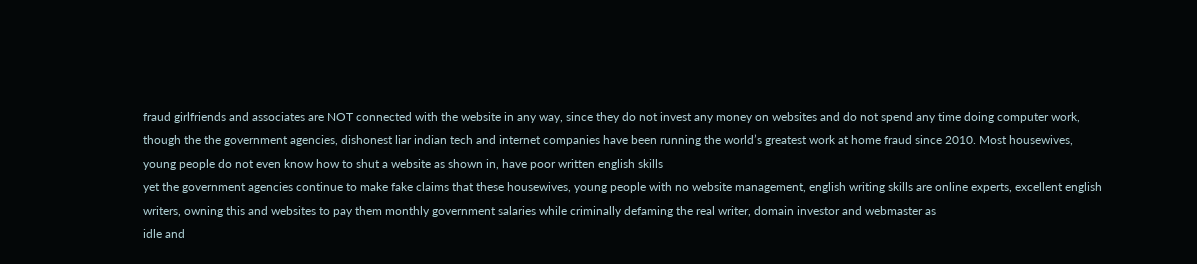fraud girlfriends and associates are NOT connected with the website in any way, since they do not invest any money on websites and do not spend any time doing computer work, though the the government agencies, dishonest liar indian tech and internet companies have been running the world’s greatest work at home fraud since 2010. Most housewives, young people do not even know how to shut a website as shown in, have poor written english skills
yet the government agencies continue to make fake claims that these housewives, young people with no website management, english writing skills are online experts, excellent english writers, owning this and websites to pay them monthly government salaries while criminally defaming the real writer, domain investor and webmaster as
idle and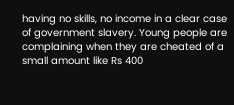having no skills, no income in a clear case of government slavery. Young people are complaining when they are cheated of a small amount like Rs 400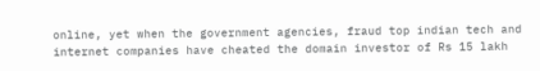online, yet when the government agencies, fraud top indian tech and internet companies have cheated the domain investor of Rs 15 lakh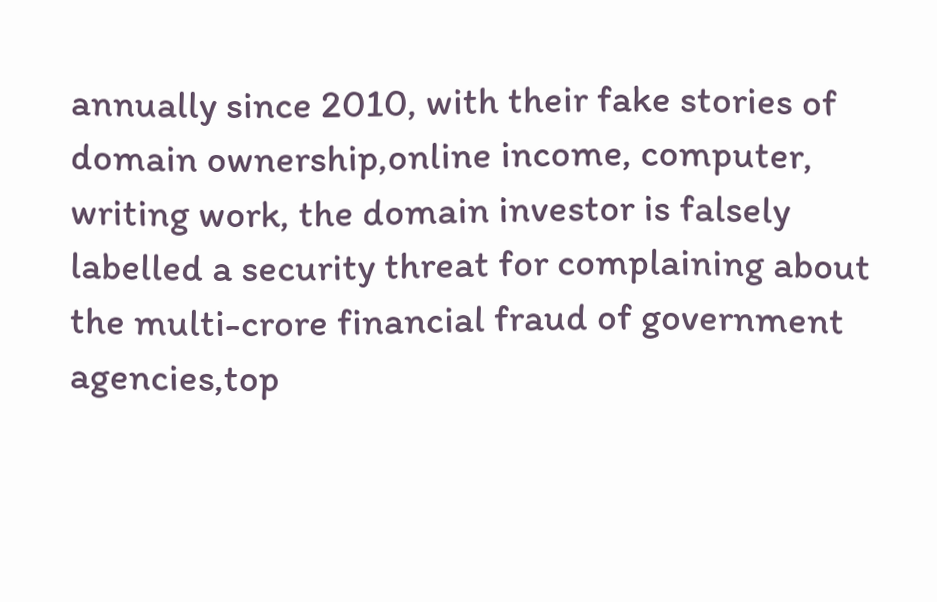annually since 2010, with their fake stories of domain ownership,online income, computer, writing work, the domain investor is falsely labelled a security threat for complaining about the multi-crore financial fraud of government agencies,top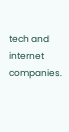tech and internet companies.